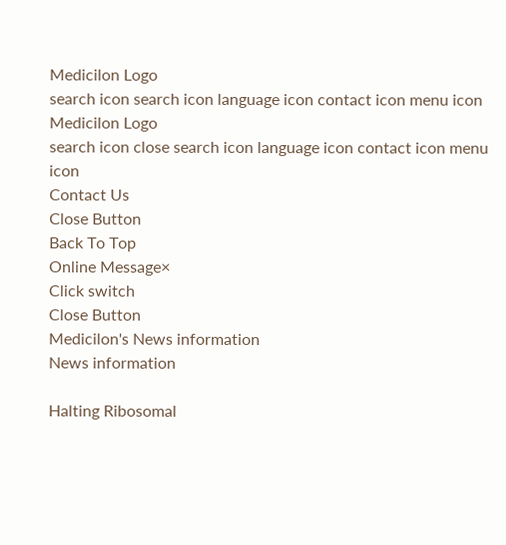Medicilon Logo
search icon search icon language icon contact icon menu icon
Medicilon Logo
search icon close search icon language icon contact icon menu icon
Contact Us
Close Button
Back To Top
Online Message×
Click switch
Close Button
Medicilon's News information
News information

Halting Ribosomal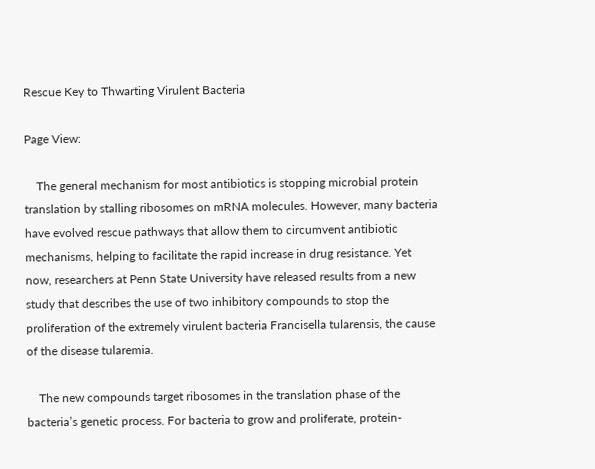Rescue Key to Thwarting Virulent Bacteria

Page View:

    The general mechanism for most antibiotics is stopping microbial protein translation by stalling ribosomes on mRNA molecules. However, many bacteria have evolved rescue pathways that allow them to circumvent antibiotic mechanisms, helping to facilitate the rapid increase in drug resistance. Yet now, researchers at Penn State University have released results from a new study that describes the use of two inhibitory compounds to stop the proliferation of the extremely virulent bacteria Francisella tularensis, the cause of the disease tularemia.

    The new compounds target ribosomes in the translation phase of the bacteria’s genetic process. For bacteria to grow and proliferate, protein-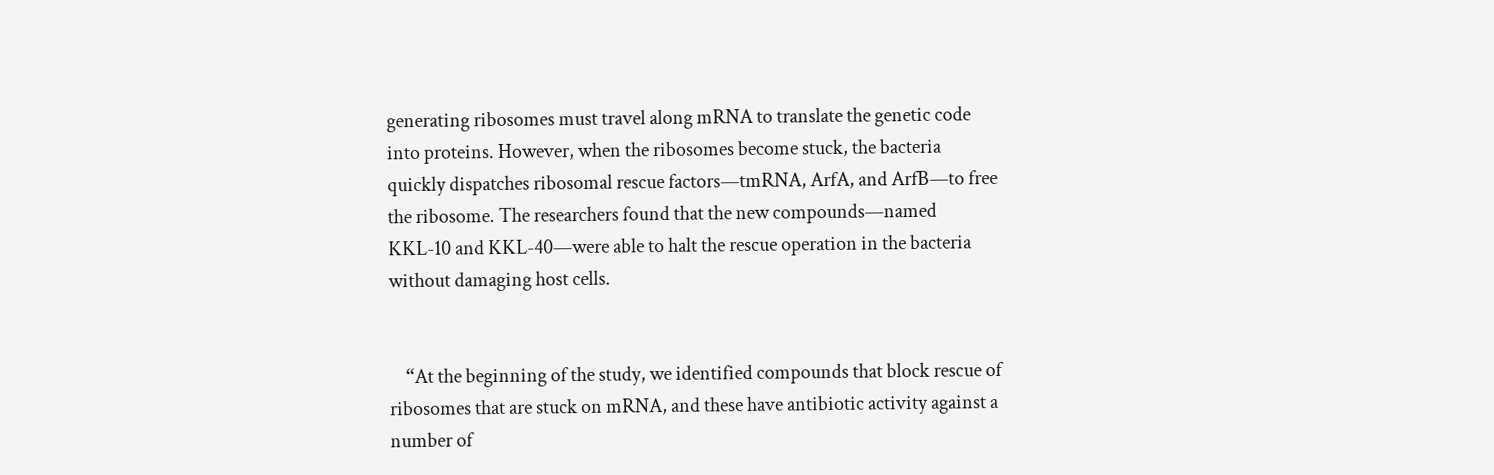generating ribosomes must travel along mRNA to translate the genetic code into proteins. However, when the ribosomes become stuck, the bacteria quickly dispatches ribosomal rescue factors—tmRNA, ArfA, and ArfB—to free the ribosome. The researchers found that the new compounds—named KKL-10 and KKL-40—were able to halt the rescue operation in the bacteria without damaging host cells.


    “At the beginning of the study, we identified compounds that block rescue of ribosomes that are stuck on mRNA, and these have antibiotic activity against a number of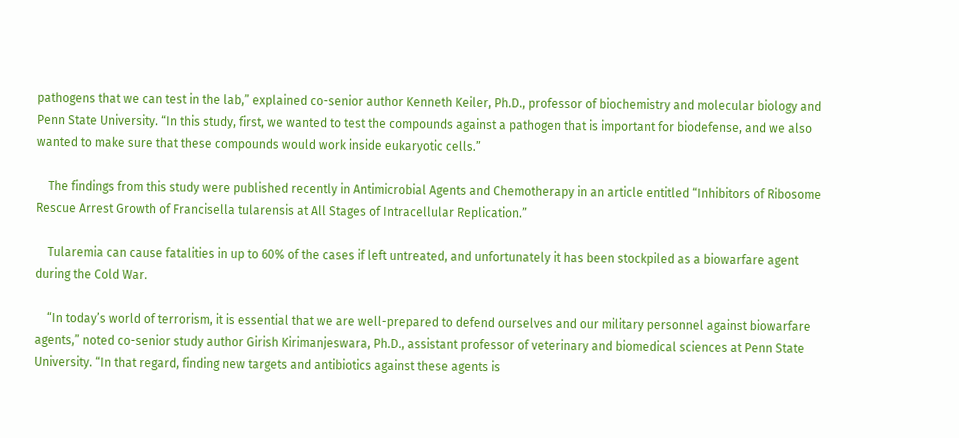pathogens that we can test in the lab,” explained co-senior author Kenneth Keiler, Ph.D., professor of biochemistry and molecular biology and Penn State University. “In this study, first, we wanted to test the compounds against a pathogen that is important for biodefense, and we also wanted to make sure that these compounds would work inside eukaryotic cells.”

    The findings from this study were published recently in Antimicrobial Agents and Chemotherapy in an article entitled “Inhibitors of Ribosome Rescue Arrest Growth of Francisella tularensis at All Stages of Intracellular Replication.”

    Tularemia can cause fatalities in up to 60% of the cases if left untreated, and unfortunately it has been stockpiled as a biowarfare agent during the Cold War.

    “In today’s world of terrorism, it is essential that we are well-prepared to defend ourselves and our military personnel against biowarfare agents,” noted co-senior study author Girish Kirimanjeswara, Ph.D., assistant professor of veterinary and biomedical sciences at Penn State University. “In that regard, finding new targets and antibiotics against these agents is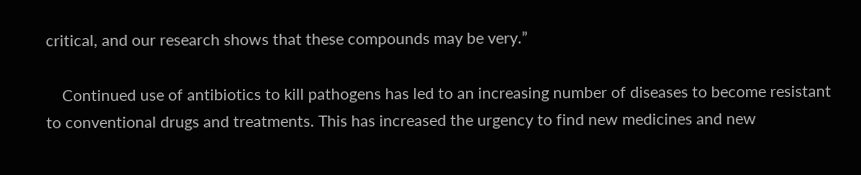critical, and our research shows that these compounds may be very.”

    Continued use of antibiotics to kill pathogens has led to an increasing number of diseases to become resistant to conventional drugs and treatments. This has increased the urgency to find new medicines and new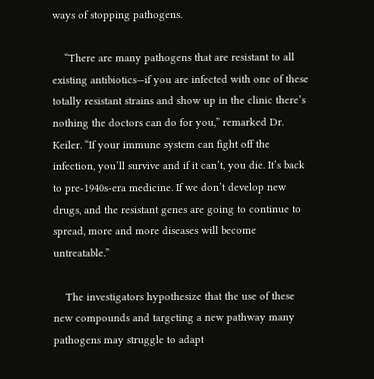ways of stopping pathogens.

    “There are many pathogens that are resistant to all existing antibiotics—if you are infected with one of these totally resistant strains and show up in the clinic there’s nothing the doctors can do for you,” remarked Dr. Keiler. “If your immune system can fight off the infection, you’ll survive and if it can’t, you die. It’s back to pre-1940s-era medicine. If we don’t develop new drugs, and the resistant genes are going to continue to spread, more and more diseases will become untreatable.”

    The investigators hypothesize that the use of these new compounds and targeting a new pathway many pathogens may struggle to adapt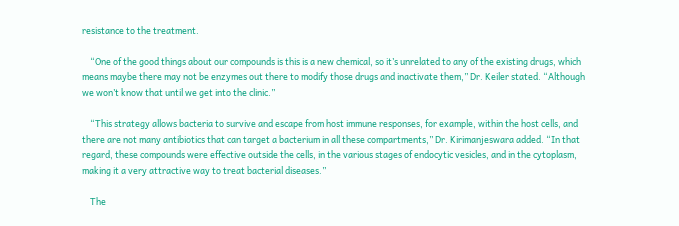resistance to the treatment.

    “One of the good things about our compounds is this is a new chemical, so it’s unrelated to any of the existing drugs, which means maybe there may not be enzymes out there to modify those drugs and inactivate them,” Dr. Keiler stated. “Although we won’t know that until we get into the clinic.”

    “This strategy allows bacteria to survive and escape from host immune responses, for example, within the host cells, and there are not many antibiotics that can target a bacterium in all these compartments,” Dr. Kirimanjeswara added. “In that regard, these compounds were effective outside the cells, in the various stages of endocytic vesicles, and in the cytoplasm, making it a very attractive way to treat bacterial diseases.”

    The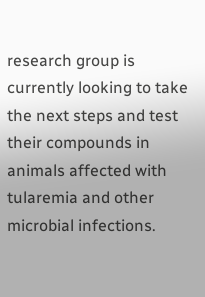research group is currently looking to take the next steps and test their compounds in animals affected with tularemia and other microbial infections.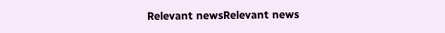Relevant newsRelevant news